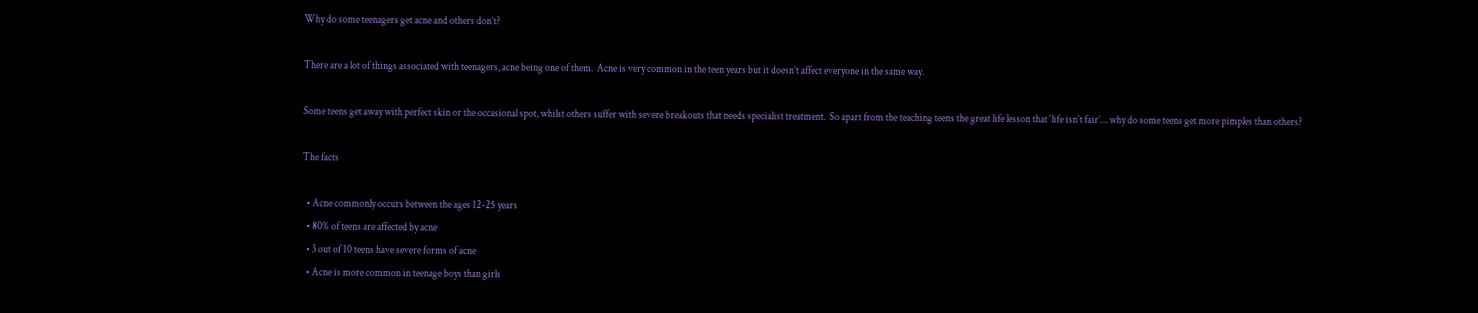Why do some teenagers get acne and others don’t?

There are a lot of things associated with teenagers, acne being one of them.  Acne is very common in the teen years but it doesn’t affect everyone in the same way.

Some teens get away with perfect skin or the occasional spot, whilst others suffer with severe breakouts that needs specialist treatment.  So apart from the teaching teens the great life lesson that ‘life isn’t fair’… why do some teens get more pimples than others?

The facts

  • Acne commonly occurs between the ages 12-25 years
  • 80% of teens are affected by acne
  • 3 out of 10 teens have severe forms of acne
  • Acne is more common in teenage boys than girls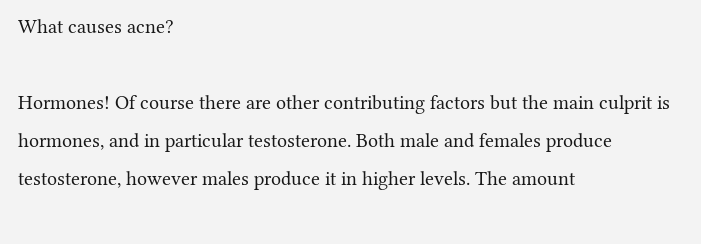What causes acne?

Hormones! Of course there are other contributing factors but the main culprit is hormones, and in particular testosterone. Both male and females produce testosterone, however males produce it in higher levels. The amount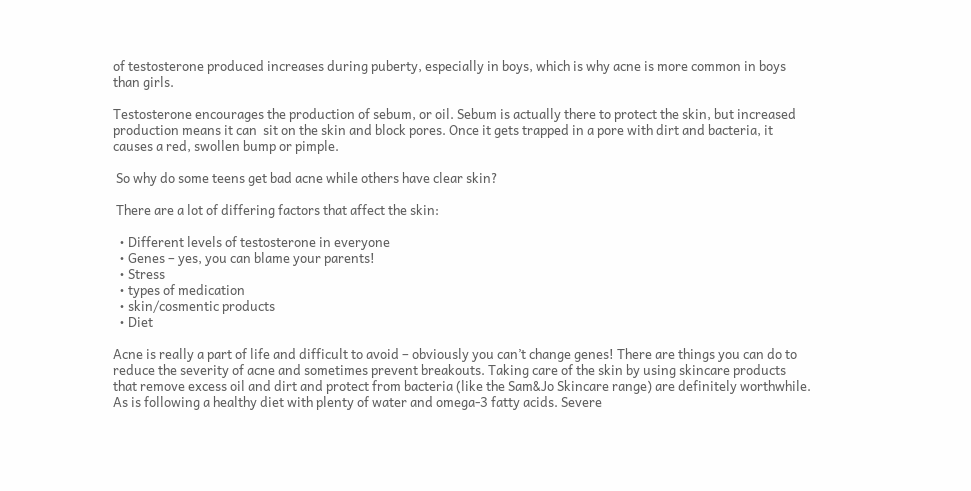of testosterone produced increases during puberty, especially in boys, which is why acne is more common in boys than girls.

Testosterone encourages the production of sebum, or oil. Sebum is actually there to protect the skin, but increased production means it can  sit on the skin and block pores. Once it gets trapped in a pore with dirt and bacteria, it causes a red, swollen bump or pimple.

 So why do some teens get bad acne while others have clear skin?

 There are a lot of differing factors that affect the skin:

  • Different levels of testosterone in everyone
  • Genes – yes, you can blame your parents!
  • Stress
  • types of medication
  • skin/cosmentic products
  • Diet

Acne is really a part of life and difficult to avoid – obviously you can’t change genes! There are things you can do to reduce the severity of acne and sometimes prevent breakouts. Taking care of the skin by using skincare products that remove excess oil and dirt and protect from bacteria (like the Sam&Jo Skincare range) are definitely worthwhile. As is following a healthy diet with plenty of water and omega-3 fatty acids. Severe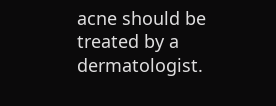acne should be treated by a dermatologist.